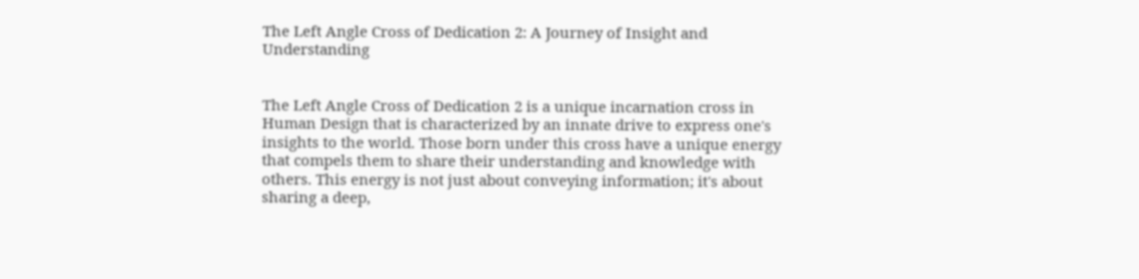The Left Angle Cross of Dedication 2: A Journey of Insight and Understanding


The Left Angle Cross of Dedication 2 is a unique incarnation cross in Human Design that is characterized by an innate drive to express one's insights to the world. Those born under this cross have a unique energy that compels them to share their understanding and knowledge with others. This energy is not just about conveying information; it's about sharing a deep,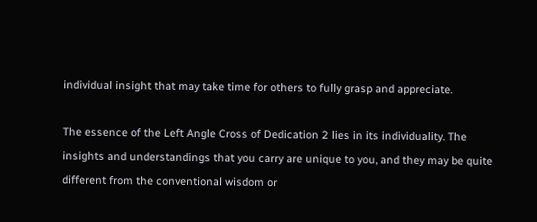individual insight that may take time for others to fully grasp and appreciate.

The essence of the Left Angle Cross of Dedication 2 lies in its individuality. The insights and understandings that you carry are unique to you, and they may be quite different from the conventional wisdom or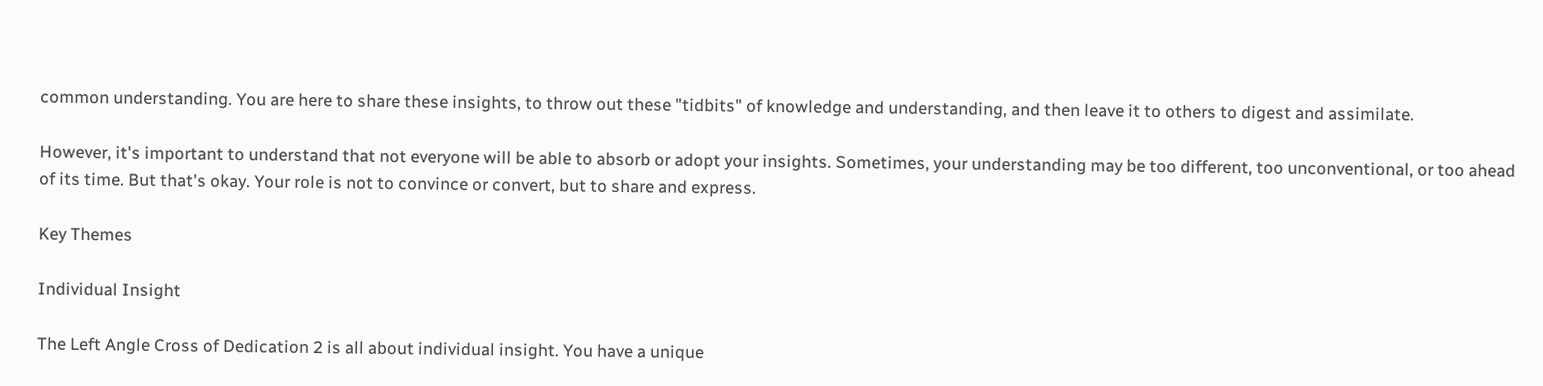common understanding. You are here to share these insights, to throw out these "tidbits" of knowledge and understanding, and then leave it to others to digest and assimilate.

However, it's important to understand that not everyone will be able to absorb or adopt your insights. Sometimes, your understanding may be too different, too unconventional, or too ahead of its time. But that's okay. Your role is not to convince or convert, but to share and express.

Key Themes

Individual Insight

The Left Angle Cross of Dedication 2 is all about individual insight. You have a unique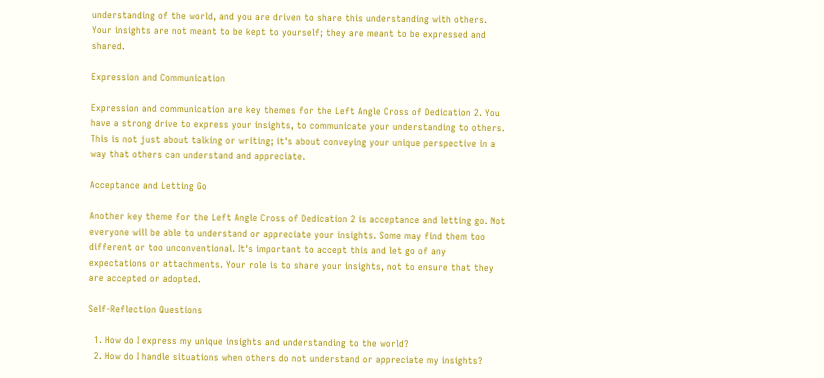understanding of the world, and you are driven to share this understanding with others. Your insights are not meant to be kept to yourself; they are meant to be expressed and shared.

Expression and Communication

Expression and communication are key themes for the Left Angle Cross of Dedication 2. You have a strong drive to express your insights, to communicate your understanding to others. This is not just about talking or writing; it's about conveying your unique perspective in a way that others can understand and appreciate.

Acceptance and Letting Go

Another key theme for the Left Angle Cross of Dedication 2 is acceptance and letting go. Not everyone will be able to understand or appreciate your insights. Some may find them too different or too unconventional. It's important to accept this and let go of any expectations or attachments. Your role is to share your insights, not to ensure that they are accepted or adopted.

Self-Reflection Questions

  1. How do I express my unique insights and understanding to the world?
  2. How do I handle situations when others do not understand or appreciate my insights?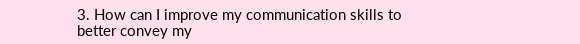3. How can I improve my communication skills to better convey my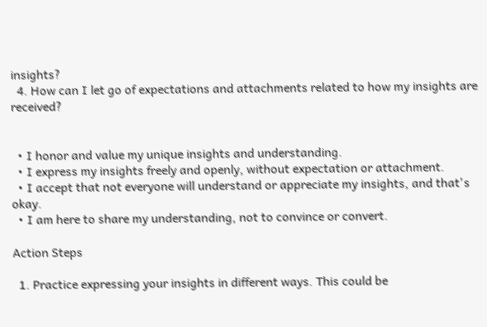insights?
  4. How can I let go of expectations and attachments related to how my insights are received?


  • I honor and value my unique insights and understanding.
  • I express my insights freely and openly, without expectation or attachment.
  • I accept that not everyone will understand or appreciate my insights, and that's okay.
  • I am here to share my understanding, not to convince or convert.

Action Steps

  1. Practice expressing your insights in different ways. This could be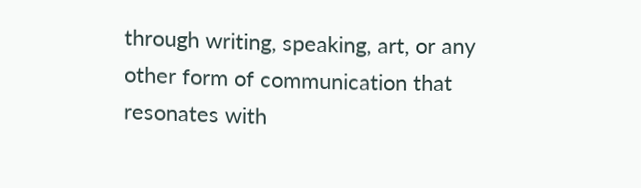through writing, speaking, art, or any other form of communication that resonates with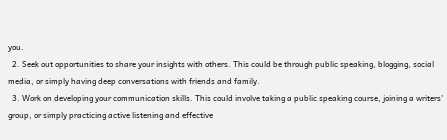you.
  2. Seek out opportunities to share your insights with others. This could be through public speaking, blogging, social media, or simply having deep conversations with friends and family.
  3. Work on developing your communication skills. This could involve taking a public speaking course, joining a writers' group, or simply practicing active listening and effective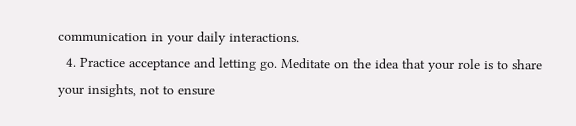communication in your daily interactions.
  4. Practice acceptance and letting go. Meditate on the idea that your role is to share your insights, not to ensure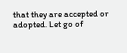that they are accepted or adopted. Let go of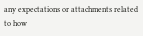any expectations or attachments related to how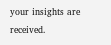your insights are received.